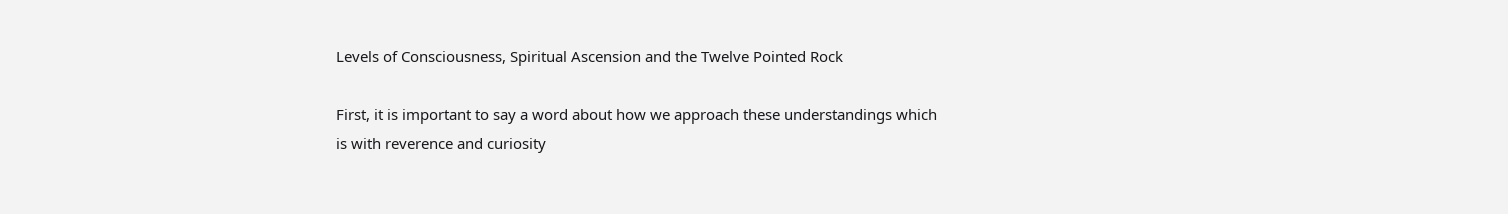Levels of Consciousness, Spiritual Ascension and the Twelve Pointed Rock

First, it is important to say a word about how we approach these understandings which is with reverence and curiosity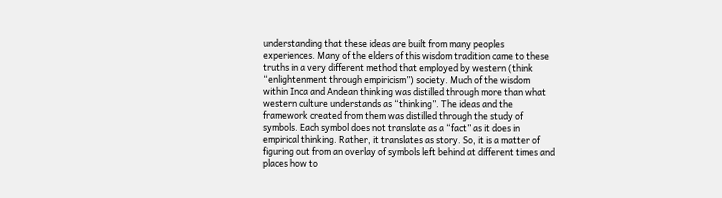understanding that these ideas are built from many peoples experiences. Many of the elders of this wisdom tradition came to these truths in a very different method that employed by western (think “enlightenment through empiricism”) society. Much of the wisdom within Inca and Andean thinking was distilled through more than what western culture understands as “thinking”. The ideas and the framework created from them was distilled through the study of symbols. Each symbol does not translate as a “fact” as it does in empirical thinking. Rather, it translates as story. So, it is a matter of figuring out from an overlay of symbols left behind at different times and places how to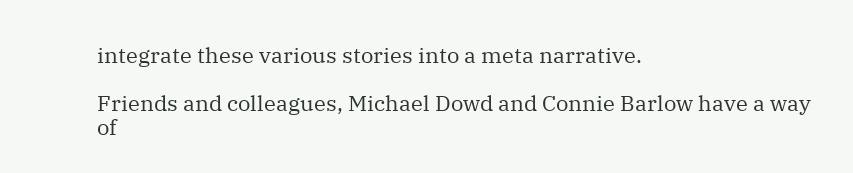integrate these various stories into a meta narrative.

Friends and colleagues, Michael Dowd and Connie Barlow have a way of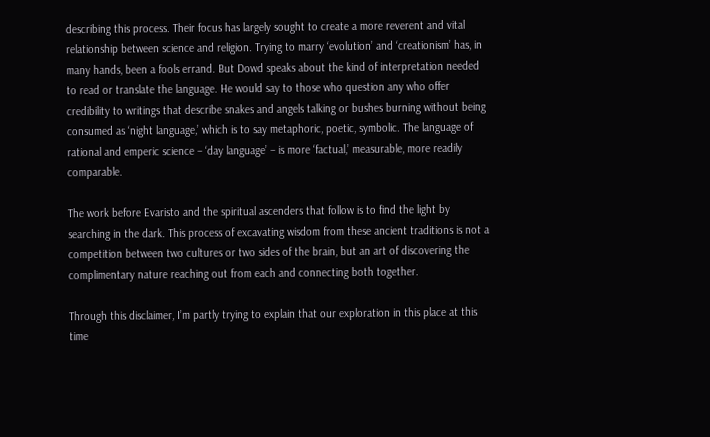describing this process. Their focus has largely sought to create a more reverent and vital relationship between science and religion. Trying to marry ‘evolution’ and ‘creationism’ has, in many hands, been a fools errand. But Dowd speaks about the kind of interpretation needed to read or translate the language. He would say to those who question any who offer credibility to writings that describe snakes and angels talking or bushes burning without being consumed as ‘night language,’ which is to say metaphoric, poetic, symbolic. The language of rational and emperic science – ‘day language’ – is more ‘factual,’ measurable, more readily comparable.

The work before Evaristo and the spiritual ascenders that follow is to find the light by searching in the dark. This process of excavating wisdom from these ancient traditions is not a competition between two cultures or two sides of the brain, but an art of discovering the complimentary nature reaching out from each and connecting both together.

Through this disclaimer, I’m partly trying to explain that our exploration in this place at this time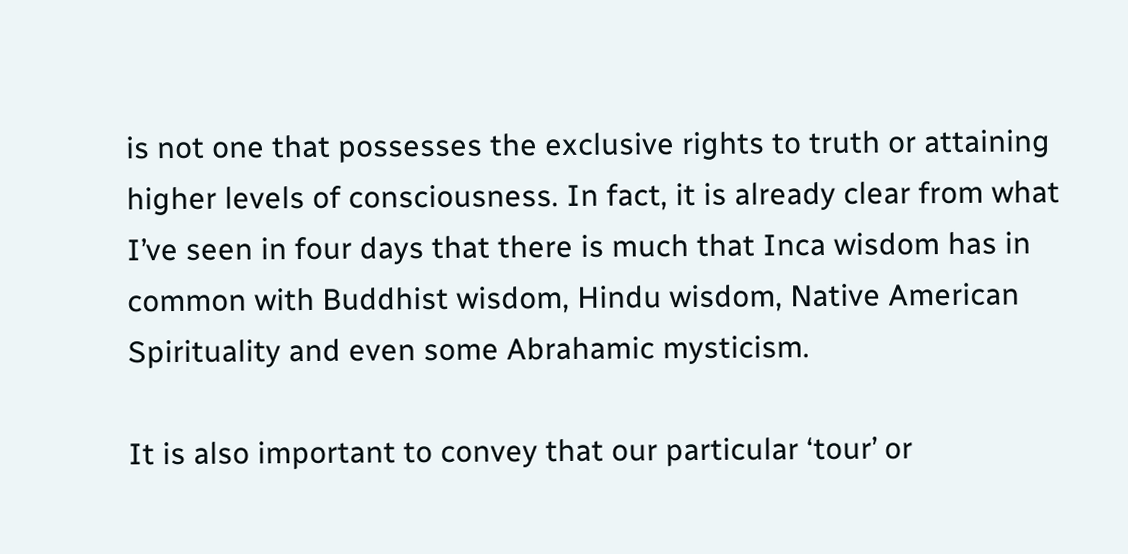is not one that possesses the exclusive rights to truth or attaining higher levels of consciousness. In fact, it is already clear from what I’ve seen in four days that there is much that Inca wisdom has in common with Buddhist wisdom, Hindu wisdom, Native American Spirituality and even some Abrahamic mysticism.

It is also important to convey that our particular ‘tour’ or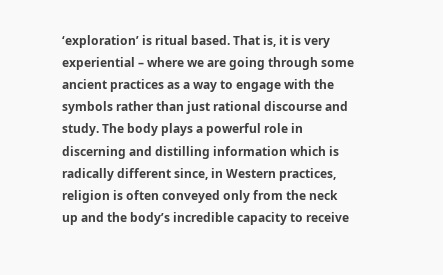‘exploration’ is ritual based. That is, it is very experiential – where we are going through some ancient practices as a way to engage with the symbols rather than just rational discourse and study. The body plays a powerful role in discerning and distilling information which is radically different since, in Western practices, religion is often conveyed only from the neck up and the body’s incredible capacity to receive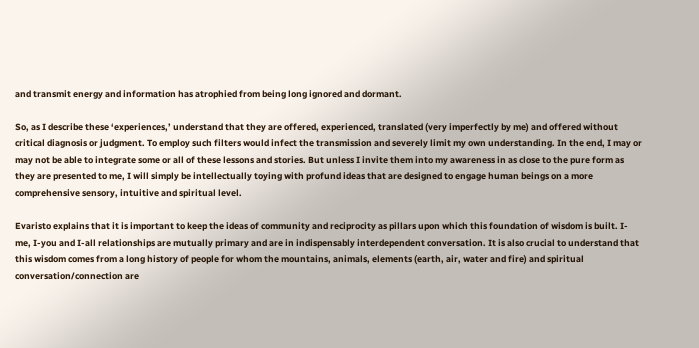and transmit energy and information has atrophied from being long ignored and dormant.

So, as I describe these ‘experiences,’ understand that they are offered, experienced, translated (very imperfectly by me) and offered without critical diagnosis or judgment. To employ such filters would infect the transmission and severely limit my own understanding. In the end, I may or may not be able to integrate some or all of these lessons and stories. But unless I invite them into my awareness in as close to the pure form as they are presented to me, I will simply be intellectually toying with profund ideas that are designed to engage human beings on a more comprehensive sensory, intuitive and spiritual level.

Evaristo explains that it is important to keep the ideas of community and reciprocity as pillars upon which this foundation of wisdom is built. I-me, I-you and I-all relationships are mutually primary and are in indispensably interdependent conversation. It is also crucial to understand that this wisdom comes from a long history of people for whom the mountains, animals, elements (earth, air, water and fire) and spiritual conversation/connection are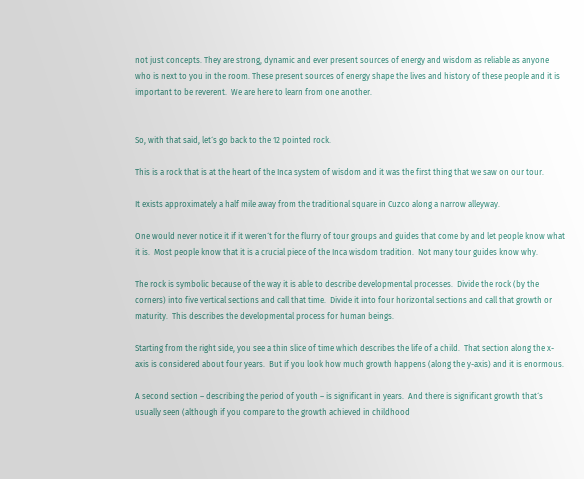not just concepts. They are strong, dynamic and ever present sources of energy and wisdom as reliable as anyone who is next to you in the room. These present sources of energy shape the lives and history of these people and it is important to be reverent.  We are here to learn from one another.


So, with that said, let´s go back to the 12 pointed rock.

This is a rock that is at the heart of the Inca system of wisdom and it was the first thing that we saw on our tour.

It exists approximately a half mile away from the traditional square in Cuzco along a narrow alleyway.

One would never notice it if it weren´t for the flurry of tour groups and guides that come by and let people know what it is.  Most people know that it is a crucial piece of the Inca wisdom tradition.  Not many tour guides know why.

The rock is symbolic because of the way it is able to describe developmental processes.  Divide the rock (by the corners) into five vertical sections and call that time.  Divide it into four horizontal sections and call that growth or maturity.  This describes the developmental process for human beings.

Starting from the right side, you see a thin slice of time which describes the life of a child.  That section along the x-axis is considered about four years.  But if you look how much growth happens (along the y-axis) and it is enormous.

A second section – describing the period of youth – is significant in years.  And there is significant growth that´s usually seen (although if you compare to the growth achieved in childhood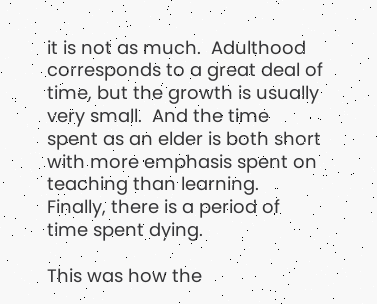it is not as much.  Adulthood corresponds to a great deal of time, but the growth is usually very small.  And the time spent as an elder is both short with more emphasis spent on teaching than learning.  Finally, there is a period of time spent dying.

This was how the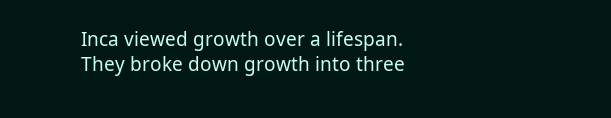Inca viewed growth over a lifespan.  They broke down growth into three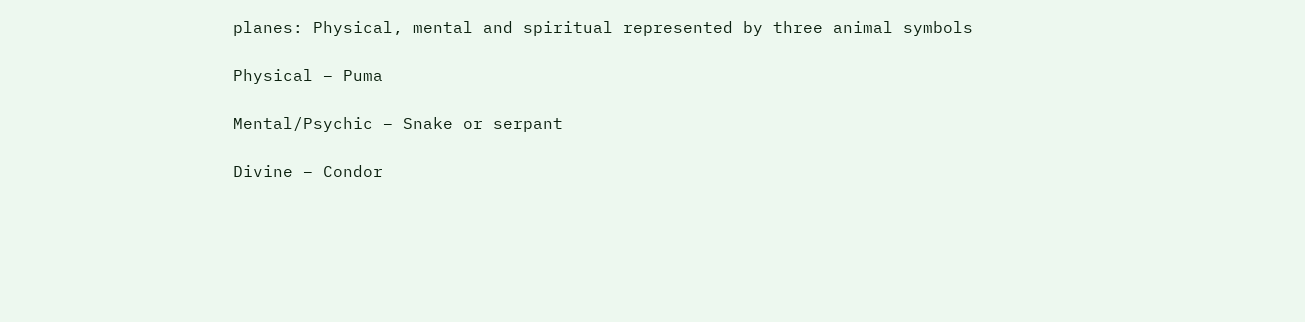planes: Physical, mental and spiritual represented by three animal symbols

Physical – Puma

Mental/Psychic – Snake or serpant

Divine – Condor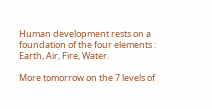Human development rests on a foundation of the four elements : Earth, Air, Fire, Water.

More tomorrow on the 7 levels of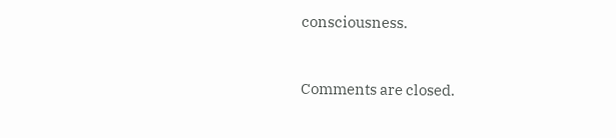consciousness.


Comments are closed.